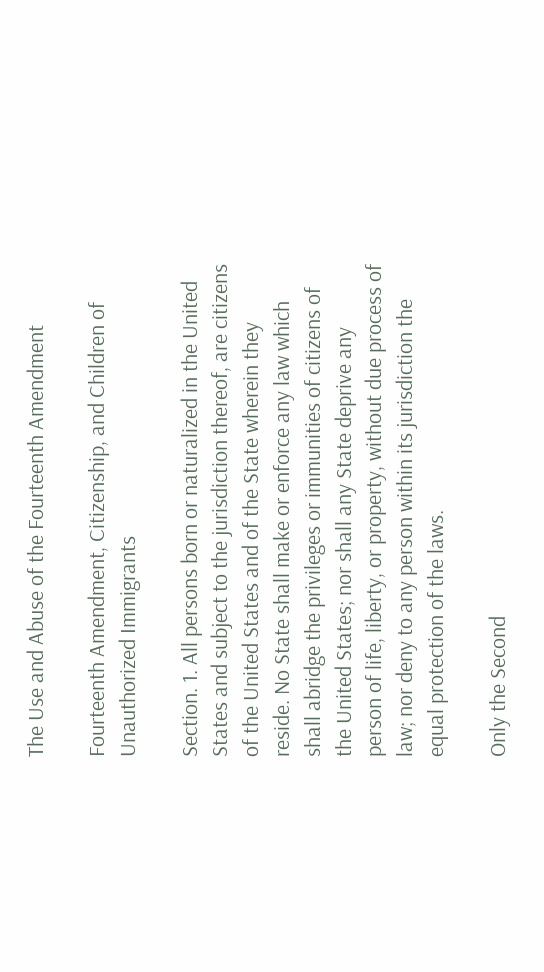The Use and Abuse of the Fourteenth Amendment

Fourteenth Amendment, Citizenship, and Children of Unauthorized Immigrants

Section. 1. All persons born or naturalized in the United States and subject to the jurisdiction thereof, are citizens of the United States and of the State wherein they reside. No State shall make or enforce any law which shall abridge the privileges or immunities of citizens of the United States; nor shall any State deprive any person of life, liberty, or property, without due process of law; nor deny to any person within its jurisdiction the equal protection of the laws.

Only the Second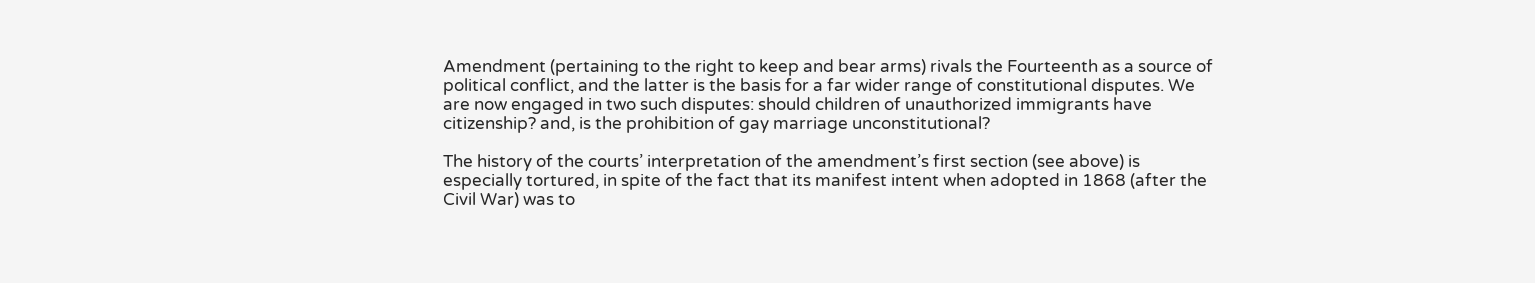Amendment (pertaining to the right to keep and bear arms) rivals the Fourteenth as a source of political conflict, and the latter is the basis for a far wider range of constitutional disputes. We are now engaged in two such disputes: should children of unauthorized immigrants have citizenship? and, is the prohibition of gay marriage unconstitutional?

The history of the courts’ interpretation of the amendment’s first section (see above) is especially tortured, in spite of the fact that its manifest intent when adopted in 1868 (after the Civil War) was to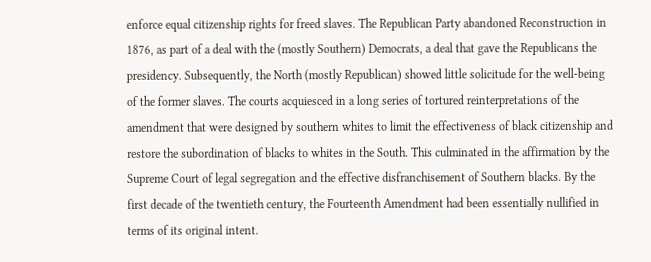enforce equal citizenship rights for freed slaves. The Republican Party abandoned Reconstruction in 1876, as part of a deal with the (mostly Southern) Democrats, a deal that gave the Republicans the presidency. Subsequently, the North (mostly Republican) showed little solicitude for the well-being of the former slaves. The courts acquiesced in a long series of tortured reinterpretations of the amendment that were designed by southern whites to limit the effectiveness of black citizenship and restore the subordination of blacks to whites in the South. This culminated in the affirmation by the Supreme Court of legal segregation and the effective disfranchisement of Southern blacks. By the first decade of the twentieth century, the Fourteenth Amendment had been essentially nullified in terms of its original intent.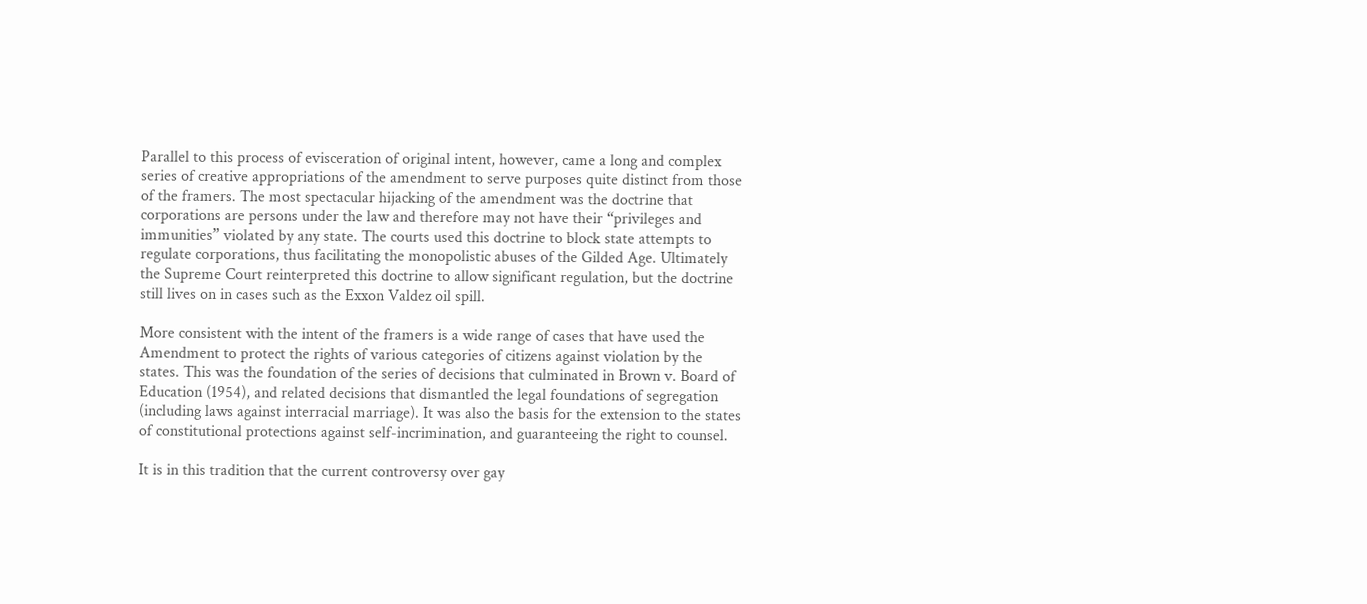Parallel to this process of evisceration of original intent, however, came a long and complex series of creative appropriations of the amendment to serve purposes quite distinct from those of the framers. The most spectacular hijacking of the amendment was the doctrine that corporations are persons under the law and therefore may not have their “privileges and immunities” violated by any state. The courts used this doctrine to block state attempts to regulate corporations, thus facilitating the monopolistic abuses of the Gilded Age. Ultimately the Supreme Court reinterpreted this doctrine to allow significant regulation, but the doctrine still lives on in cases such as the Exxon Valdez oil spill.

More consistent with the intent of the framers is a wide range of cases that have used the Amendment to protect the rights of various categories of citizens against violation by the states. This was the foundation of the series of decisions that culminated in Brown v. Board of Education (1954), and related decisions that dismantled the legal foundations of segregation (including laws against interracial marriage). It was also the basis for the extension to the states of constitutional protections against self-incrimination, and guaranteeing the right to counsel.

It is in this tradition that the current controversy over gay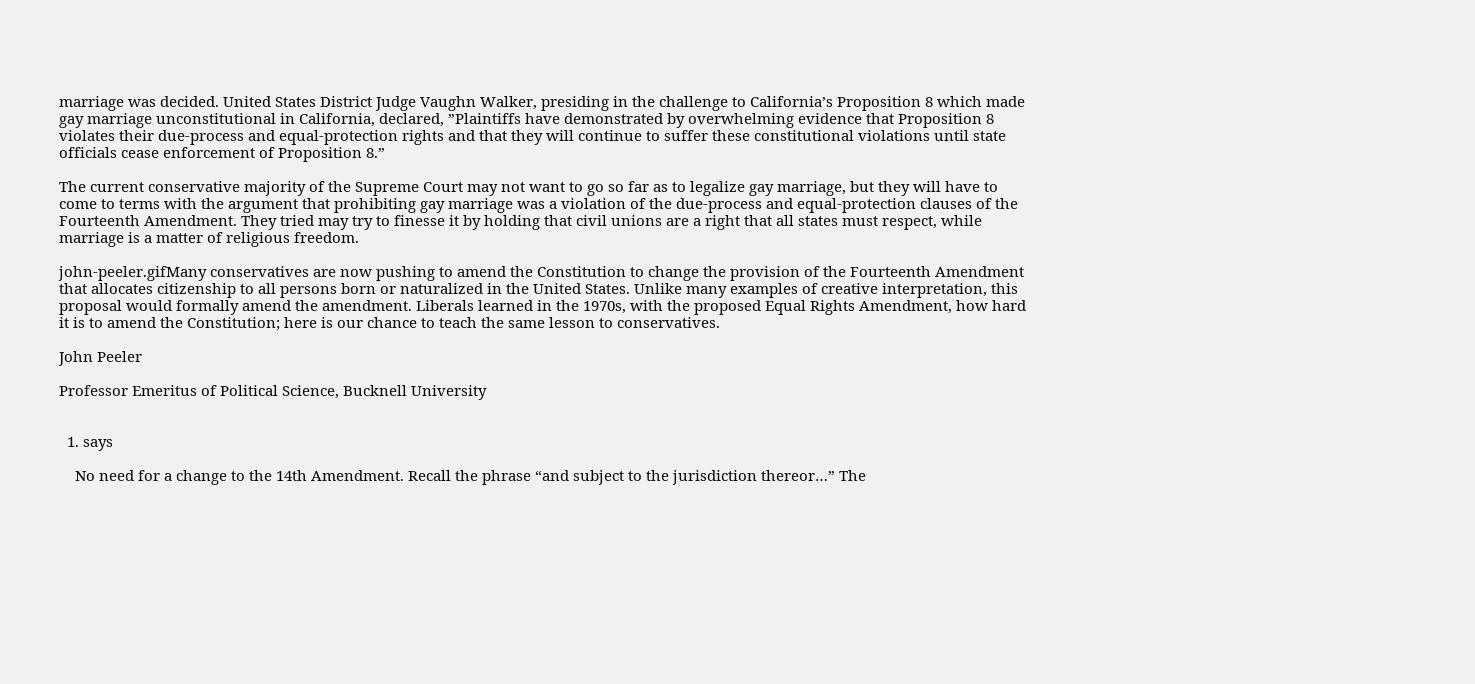marriage was decided. United States District Judge Vaughn Walker, presiding in the challenge to California’s Proposition 8 which made gay marriage unconstitutional in California, declared, ”Plaintiffs have demonstrated by overwhelming evidence that Proposition 8 violates their due-process and equal-protection rights and that they will continue to suffer these constitutional violations until state officials cease enforcement of Proposition 8.”

The current conservative majority of the Supreme Court may not want to go so far as to legalize gay marriage, but they will have to come to terms with the argument that prohibiting gay marriage was a violation of the due-process and equal-protection clauses of the Fourteenth Amendment. They tried may try to finesse it by holding that civil unions are a right that all states must respect, while marriage is a matter of religious freedom.

john-peeler.gifMany conservatives are now pushing to amend the Constitution to change the provision of the Fourteenth Amendment that allocates citizenship to all persons born or naturalized in the United States. Unlike many examples of creative interpretation, this proposal would formally amend the amendment. Liberals learned in the 1970s, with the proposed Equal Rights Amendment, how hard it is to amend the Constitution; here is our chance to teach the same lesson to conservatives.

John Peeler

Professor Emeritus of Political Science, Bucknell University


  1. says

    No need for a change to the 14th Amendment. Recall the phrase “and subject to the jurisdiction thereor…” The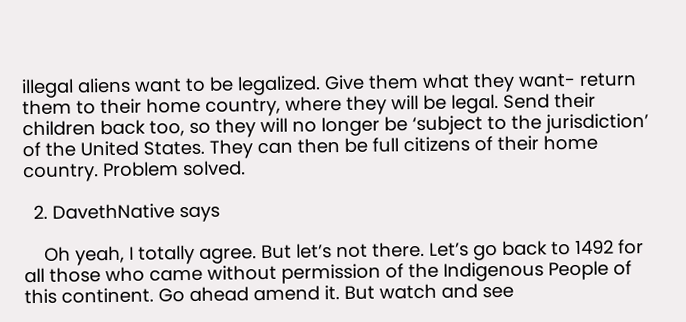illegal aliens want to be legalized. Give them what they want- return them to their home country, where they will be legal. Send their children back too, so they will no longer be ‘subject to the jurisdiction’ of the United States. They can then be full citizens of their home country. Problem solved.

  2. DavethNative says

    Oh yeah, I totally agree. But let’s not there. Let’s go back to 1492 for all those who came without permission of the Indigenous People of this continent. Go ahead amend it. But watch and see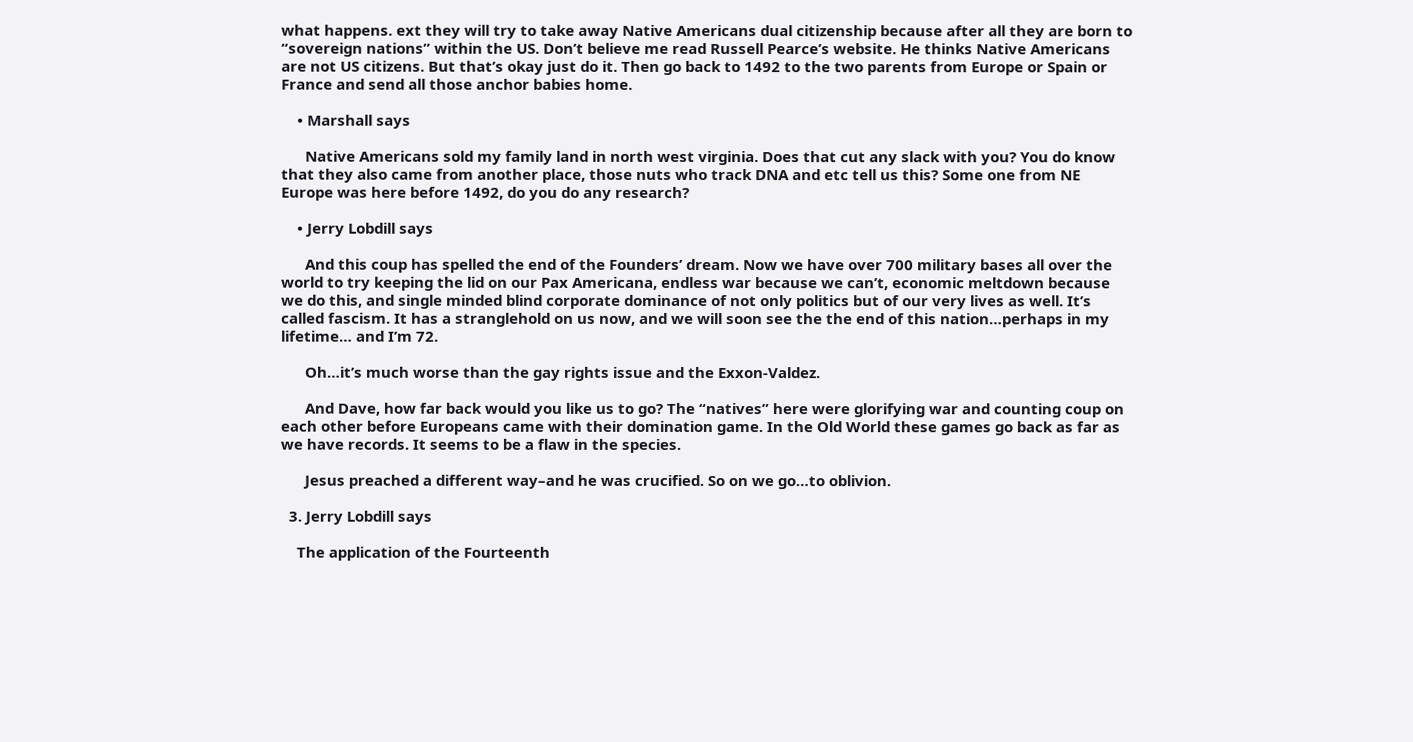what happens. ext they will try to take away Native Americans dual citizenship because after all they are born to “sovereign nations” within the US. Don’t believe me read Russell Pearce’s website. He thinks Native Americans are not US citizens. But that’s okay just do it. Then go back to 1492 to the two parents from Europe or Spain or France and send all those anchor babies home.

    • Marshall says

      Native Americans sold my family land in north west virginia. Does that cut any slack with you? You do know that they also came from another place, those nuts who track DNA and etc tell us this? Some one from NE Europe was here before 1492, do you do any research?

    • Jerry Lobdill says

      And this coup has spelled the end of the Founders’ dream. Now we have over 700 military bases all over the world to try keeping the lid on our Pax Americana, endless war because we can’t, economic meltdown because we do this, and single minded blind corporate dominance of not only politics but of our very lives as well. It’s called fascism. It has a stranglehold on us now, and we will soon see the the end of this nation…perhaps in my lifetime… and I’m 72.

      Oh…it’s much worse than the gay rights issue and the Exxon-Valdez.

      And Dave, how far back would you like us to go? The “natives” here were glorifying war and counting coup on each other before Europeans came with their domination game. In the Old World these games go back as far as we have records. It seems to be a flaw in the species.

      Jesus preached a different way–and he was crucified. So on we go…to oblivion.

  3. Jerry Lobdill says

    The application of the Fourteenth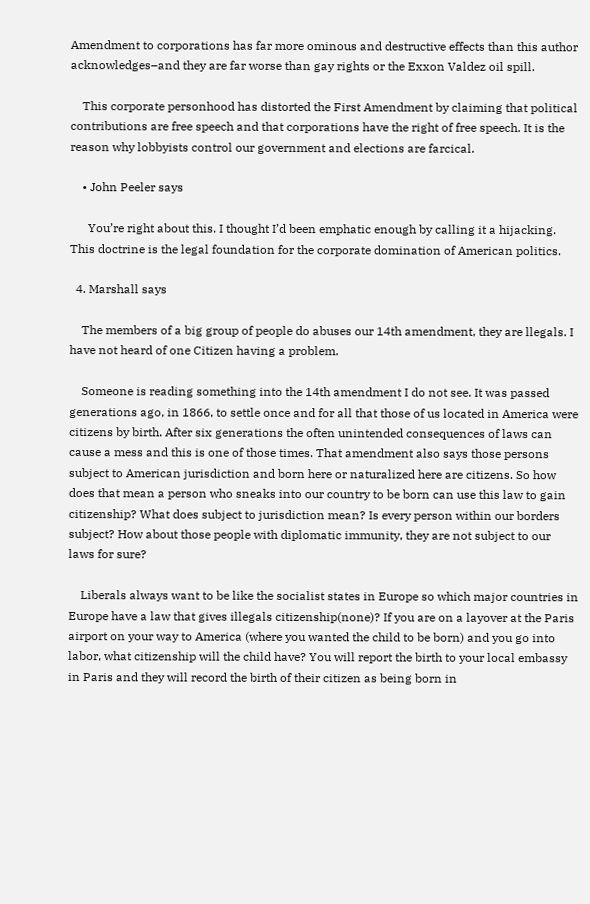Amendment to corporations has far more ominous and destructive effects than this author acknowledges–and they are far worse than gay rights or the Exxon Valdez oil spill.

    This corporate personhood has distorted the First Amendment by claiming that political contributions are free speech and that corporations have the right of free speech. It is the reason why lobbyists control our government and elections are farcical.

    • John Peeler says

      You’re right about this. I thought I’d been emphatic enough by calling it a hijacking. This doctrine is the legal foundation for the corporate domination of American politics.

  4. Marshall says

    The members of a big group of people do abuses our 14th amendment, they are llegals. I have not heard of one Citizen having a problem.

    Someone is reading something into the 14th amendment I do not see. It was passed generations ago, in 1866, to settle once and for all that those of us located in America were citizens by birth. After six generations the often unintended consequences of laws can cause a mess and this is one of those times. That amendment also says those persons subject to American jurisdiction and born here or naturalized here are citizens. So how does that mean a person who sneaks into our country to be born can use this law to gain citizenship? What does subject to jurisdiction mean? Is every person within our borders subject? How about those people with diplomatic immunity, they are not subject to our laws for sure?

    Liberals always want to be like the socialist states in Europe so which major countries in Europe have a law that gives illegals citizenship(none)? If you are on a layover at the Paris airport on your way to America (where you wanted the child to be born) and you go into labor, what citizenship will the child have? You will report the birth to your local embassy in Paris and they will record the birth of their citizen as being born in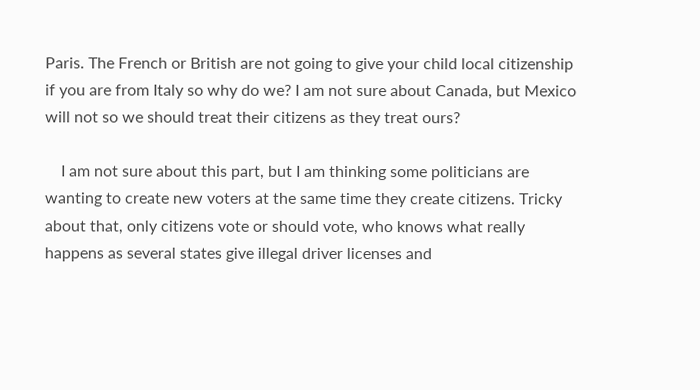Paris. The French or British are not going to give your child local citizenship if you are from Italy so why do we? I am not sure about Canada, but Mexico will not so we should treat their citizens as they treat ours?

    I am not sure about this part, but I am thinking some politicians are wanting to create new voters at the same time they create citizens. Tricky about that, only citizens vote or should vote, who knows what really happens as several states give illegal driver licenses and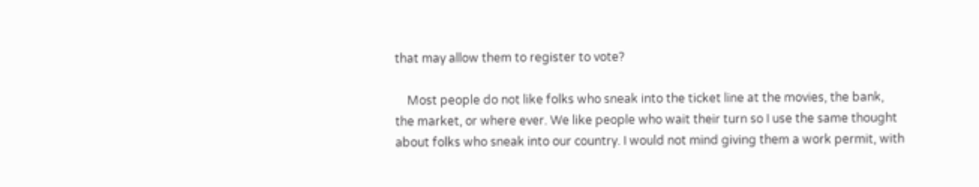that may allow them to register to vote?

    Most people do not like folks who sneak into the ticket line at the movies, the bank, the market, or where ever. We like people who wait their turn so I use the same thought about folks who sneak into our country. I would not mind giving them a work permit, with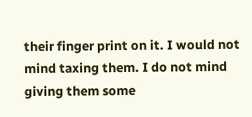their finger print on it. I would not mind taxing them. I do not mind giving them some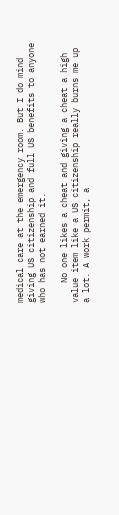medical care at the emergency room. But I do mind giving US citizenship and full US benefits to anyone who has not earned it.

    No one likes a cheat and giving a cheat a high value item like a US citizenship really burns me up a lot. A work permit, a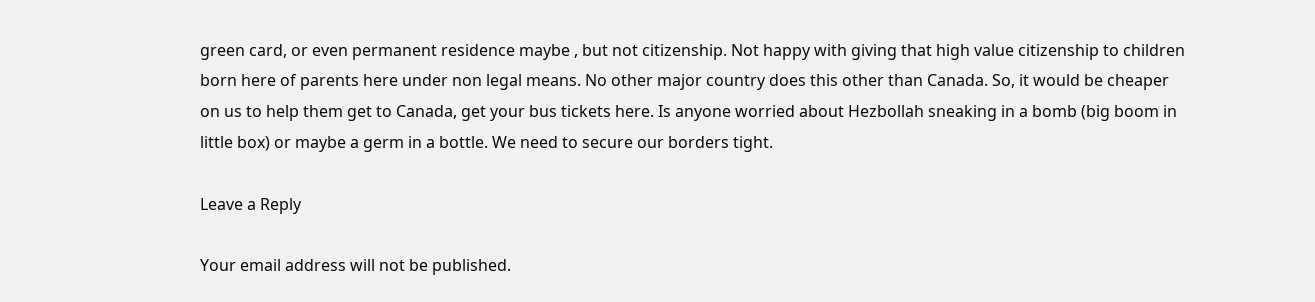green card, or even permanent residence maybe , but not citizenship. Not happy with giving that high value citizenship to children born here of parents here under non legal means. No other major country does this other than Canada. So, it would be cheaper on us to help them get to Canada, get your bus tickets here. Is anyone worried about Hezbollah sneaking in a bomb (big boom in little box) or maybe a germ in a bottle. We need to secure our borders tight.

Leave a Reply

Your email address will not be published.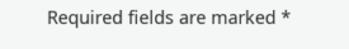Required fields are marked *